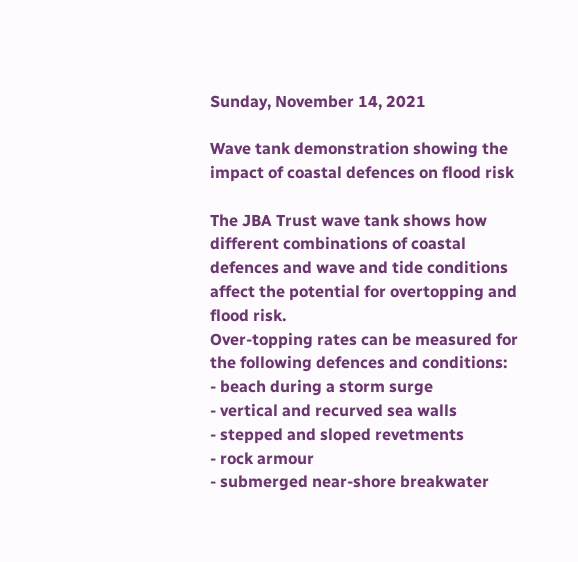Sunday, November 14, 2021

Wave tank demonstration showing the impact of coastal defences on flood risk

The JBA Trust wave tank shows how different combinations of coastal defences and wave and tide conditions affect the potential for overtopping and flood risk.
Over-topping rates can be measured for the following defences and conditions:
- beach during a storm surge
- vertical and recurved sea walls
- stepped and sloped revetments
- rock armour
- submerged near-shore breakwater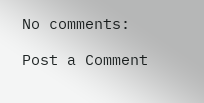No comments:

Post a Comment